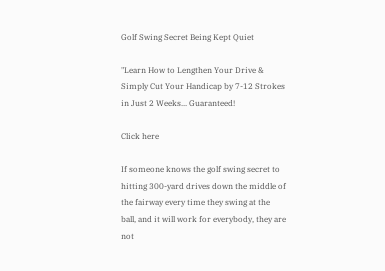Golf Swing Secret Being Kept Quiet

"Learn How to Lengthen Your Drive & Simply Cut Your Handicap by 7-12 Strokes in Just 2 Weeks... Guaranteed!

Click here

If someone knows the golf swing secret to hitting 300-yard drives down the middle of the fairway every time they swing at the ball, and it will work for everybody, they are not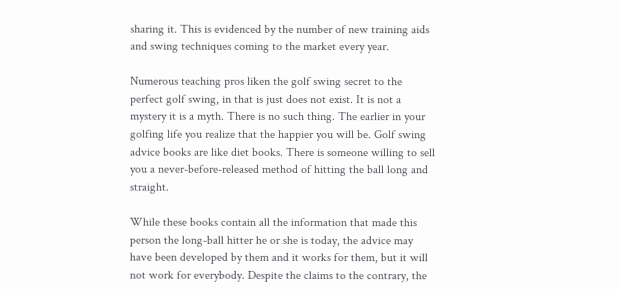sharing it. This is evidenced by the number of new training aids and swing techniques coming to the market every year.

Numerous teaching pros liken the golf swing secret to the perfect golf swing, in that is just does not exist. It is not a mystery it is a myth. There is no such thing. The earlier in your golfing life you realize that the happier you will be. Golf swing advice books are like diet books. There is someone willing to sell you a never-before-released method of hitting the ball long and straight.

While these books contain all the information that made this person the long-ball hitter he or she is today, the advice may have been developed by them and it works for them, but it will not work for everybody. Despite the claims to the contrary, the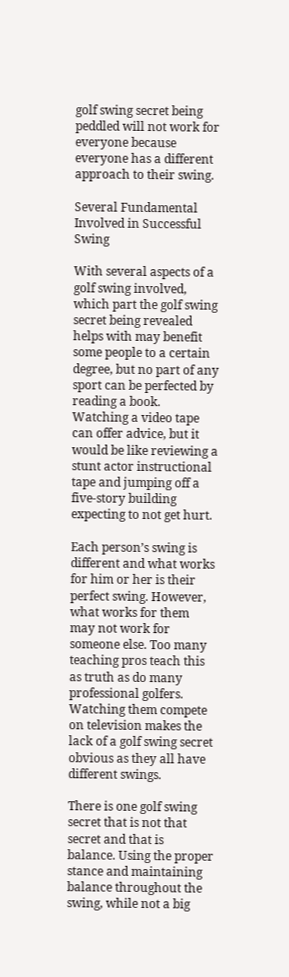golf swing secret being peddled will not work for everyone because everyone has a different approach to their swing.

Several Fundamental Involved in Successful Swing

With several aspects of a golf swing involved, which part the golf swing secret being revealed helps with may benefit some people to a certain degree, but no part of any sport can be perfected by reading a book. Watching a video tape can offer advice, but it would be like reviewing a stunt actor instructional tape and jumping off a five-story building expecting to not get hurt.

Each person’s swing is different and what works for him or her is their perfect swing. However, what works for them may not work for someone else. Too many teaching pros teach this as truth as do many professional golfers. Watching them compete on television makes the lack of a golf swing secret obvious as they all have different swings.

There is one golf swing secret that is not that secret and that is balance. Using the proper stance and maintaining balance throughout the swing, while not a big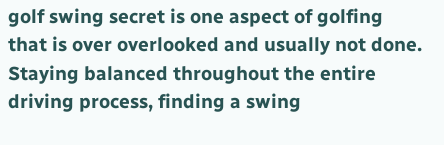golf swing secret is one aspect of golfing that is over overlooked and usually not done. Staying balanced throughout the entire driving process, finding a swing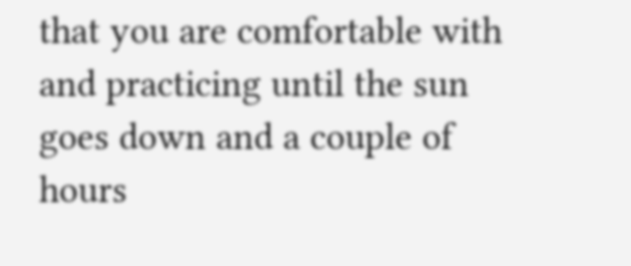that you are comfortable with and practicing until the sun goes down and a couple of hours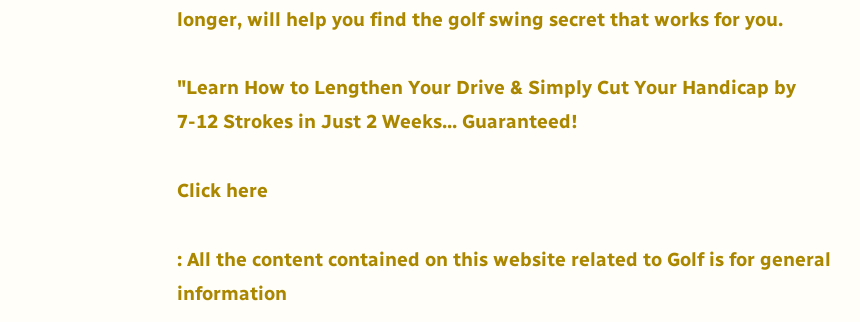longer, will help you find the golf swing secret that works for you.

"Learn How to Lengthen Your Drive & Simply Cut Your Handicap by 7-12 Strokes in Just 2 Weeks... Guaranteed!

Click here

: All the content contained on this website related to Golf is for general information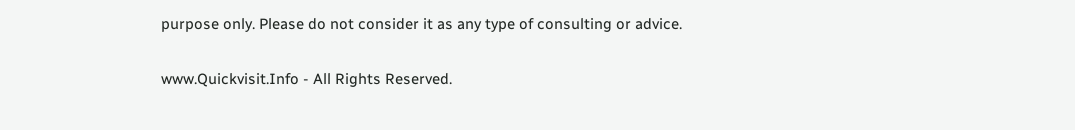purpose only. Please do not consider it as any type of consulting or advice.

www.Quickvisit.Info - All Rights Reserved.